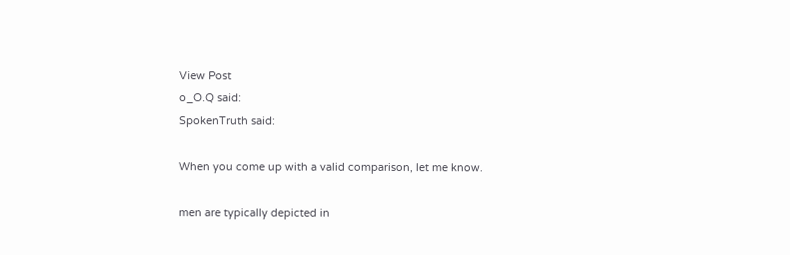View Post
o_O.Q said:
SpokenTruth said:

When you come up with a valid comparison, let me know.

men are typically depicted in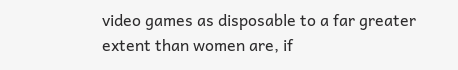video games as disposable to a far greater extent than women are, if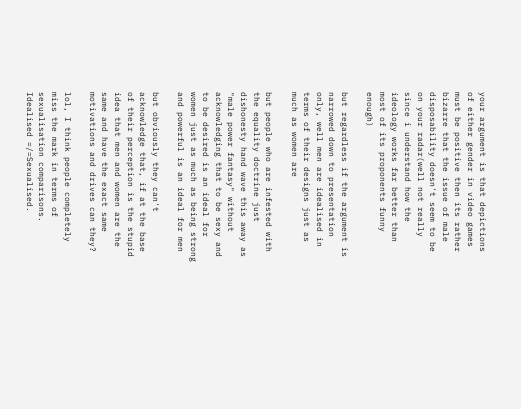your argument is that depictions of either gender in video games must be positive then its rather bizarre that the issue of male disposability doesn't seem to be on your radar(well not really since i understand how the ideology works far better than most of its proponents funny enough)

but regardless if the argument is narrowed down to presentation only, well men are idealised in terms of their designs just as much as women are

but people who are infested with the equality doctrine just dishonesty hand wave this away as "male power fantasy" without acknowledging that to be sexy and to be desired is an ideal for women just as much as being strong and powerful is an ideal for men

but obviously they can't acknowledge that, if at the base of their perception is the stupid idea that men and women are the same and have the exact same motivations and drives can they?

lol, I think people completely miss the mark in terms of sexualisation comparisons. Idealised =/=Sexualised.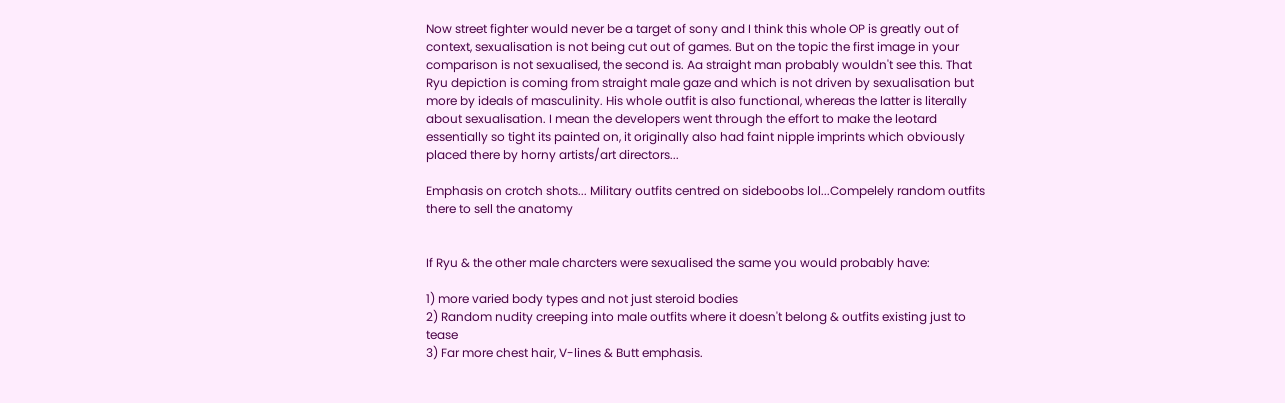Now street fighter would never be a target of sony and I think this whole OP is greatly out of context, sexualisation is not being cut out of games. But on the topic the first image in your comparison is not sexualised, the second is. Aa straight man probably wouldn't see this. That Ryu depiction is coming from straight male gaze and which is not driven by sexualisation but more by ideals of masculinity. His whole outfit is also functional, whereas the latter is literally about sexualisation. I mean the developers went through the effort to make the leotard essentially so tight its painted on, it originally also had faint nipple imprints which obviously placed there by horny artists/art directors...

Emphasis on crotch shots... Military outfits centred on sideboobs lol...Compelely random outfits there to sell the anatomy


If Ryu & the other male charcters were sexualised the same you would probably have:

1) more varied body types and not just steroid bodies
2) Random nudity creeping into male outfits where it doesn't belong & outfits existing just to tease
3) Far more chest hair, V-lines & Butt emphasis.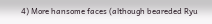4) More hansome faces (although beareded Ryu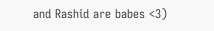and Rashid are babes <3)